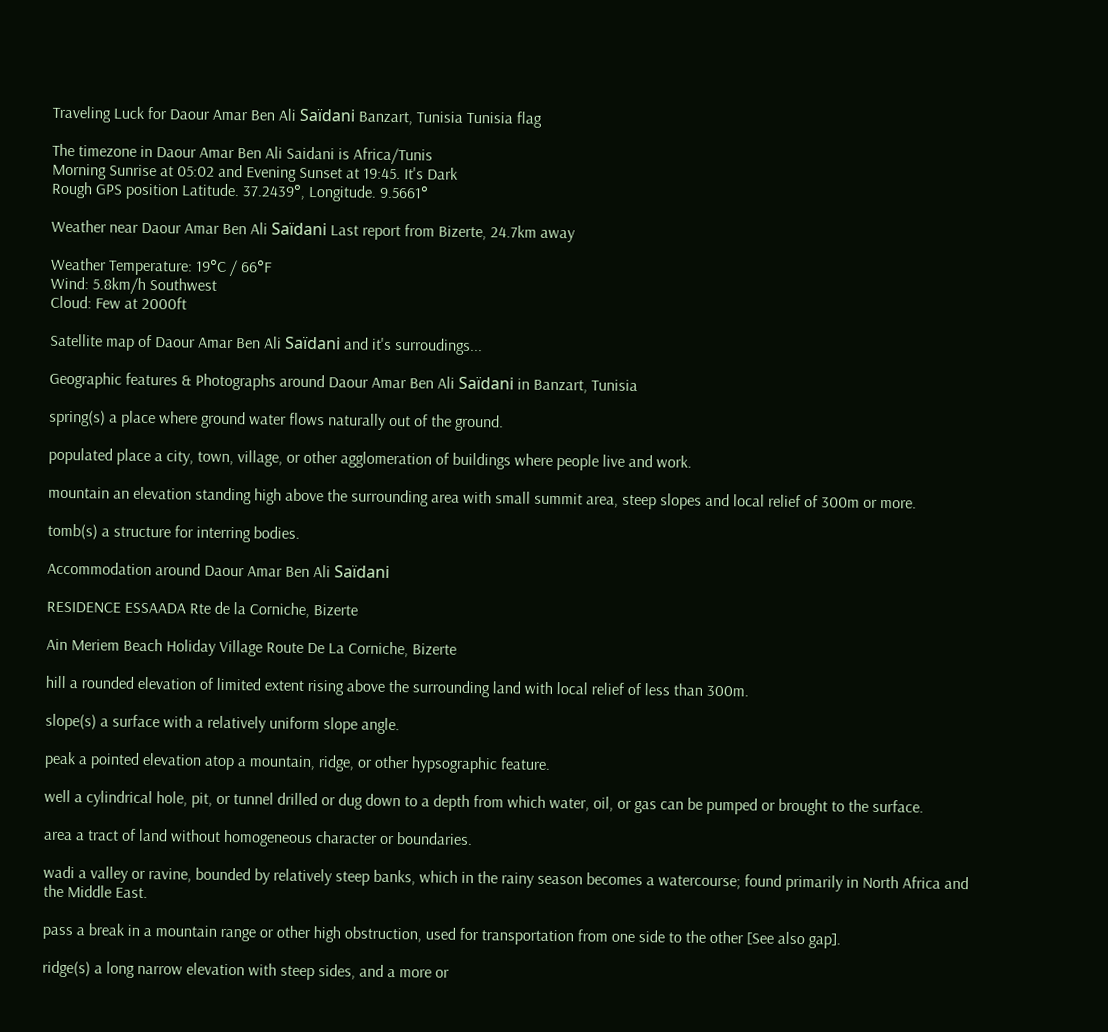Traveling Luck for Daour Amar Ben Ali Saïdani Banzart, Tunisia Tunisia flag

The timezone in Daour Amar Ben Ali Saidani is Africa/Tunis
Morning Sunrise at 05:02 and Evening Sunset at 19:45. It's Dark
Rough GPS position Latitude. 37.2439°, Longitude. 9.5661°

Weather near Daour Amar Ben Ali Saïdani Last report from Bizerte, 24.7km away

Weather Temperature: 19°C / 66°F
Wind: 5.8km/h Southwest
Cloud: Few at 2000ft

Satellite map of Daour Amar Ben Ali Saïdani and it's surroudings...

Geographic features & Photographs around Daour Amar Ben Ali Saïdani in Banzart, Tunisia

spring(s) a place where ground water flows naturally out of the ground.

populated place a city, town, village, or other agglomeration of buildings where people live and work.

mountain an elevation standing high above the surrounding area with small summit area, steep slopes and local relief of 300m or more.

tomb(s) a structure for interring bodies.

Accommodation around Daour Amar Ben Ali Saïdani

RESIDENCE ESSAADA Rte de la Corniche, Bizerte

Ain Meriem Beach Holiday Village Route De La Corniche, Bizerte

hill a rounded elevation of limited extent rising above the surrounding land with local relief of less than 300m.

slope(s) a surface with a relatively uniform slope angle.

peak a pointed elevation atop a mountain, ridge, or other hypsographic feature.

well a cylindrical hole, pit, or tunnel drilled or dug down to a depth from which water, oil, or gas can be pumped or brought to the surface.

area a tract of land without homogeneous character or boundaries.

wadi a valley or ravine, bounded by relatively steep banks, which in the rainy season becomes a watercourse; found primarily in North Africa and the Middle East.

pass a break in a mountain range or other high obstruction, used for transportation from one side to the other [See also gap].

ridge(s) a long narrow elevation with steep sides, and a more or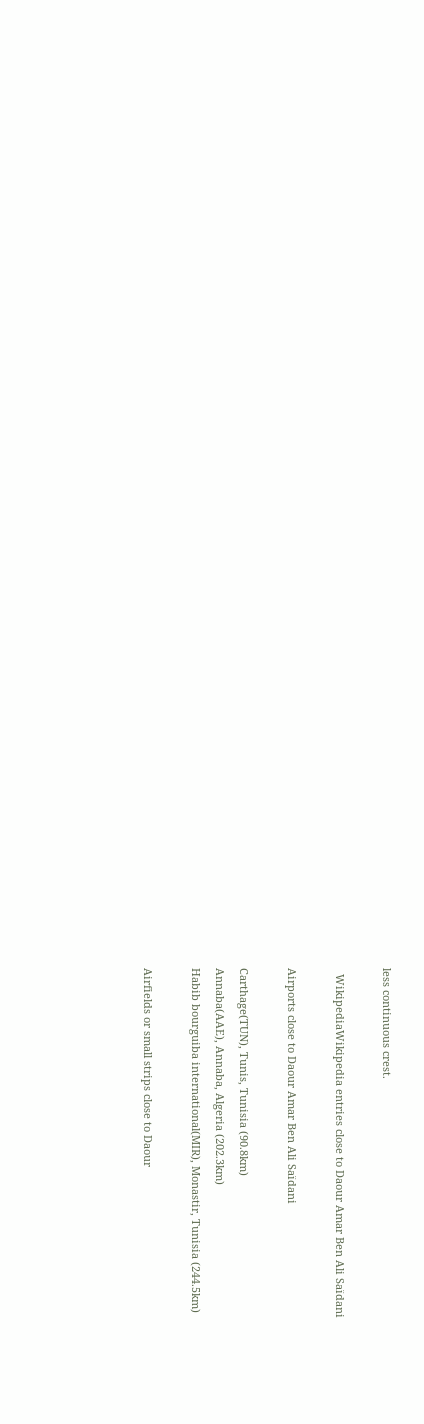less continuous crest.

  WikipediaWikipedia entries close to Daour Amar Ben Ali Saïdani

Airports close to Daour Amar Ben Ali Saïdani

Carthage(TUN), Tunis, Tunisia (90.8km)
Annaba(AAE), Annaba, Algeria (202.3km)
Habib bourguiba international(MIR), Monastir, Tunisia (244.5km)

Airfields or small strips close to Daour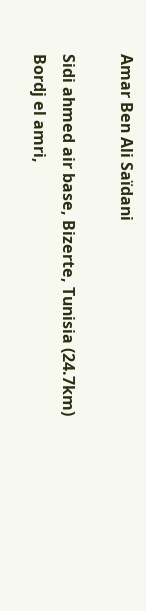Amar Ben Ali Saïdani

Sidi ahmed air base, Bizerte, Tunisia (24.7km)
Bordj el amri,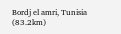Bordj el amri, Tunisia (83.2km)